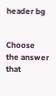header bg


Choose the answer that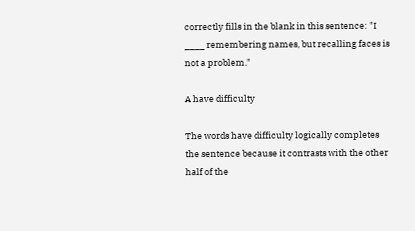correctly fills in the blank in this sentence: "I ____ remembering names, but recalling faces is not a problem."

A have difficulty

The words have difficulty logically completes the sentence because it contrasts with the other half of the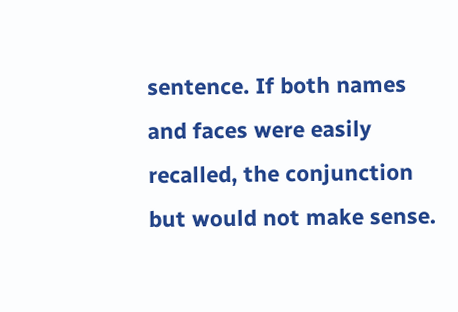sentence. If both names and faces were easily recalled, the conjunction but would not make sense.